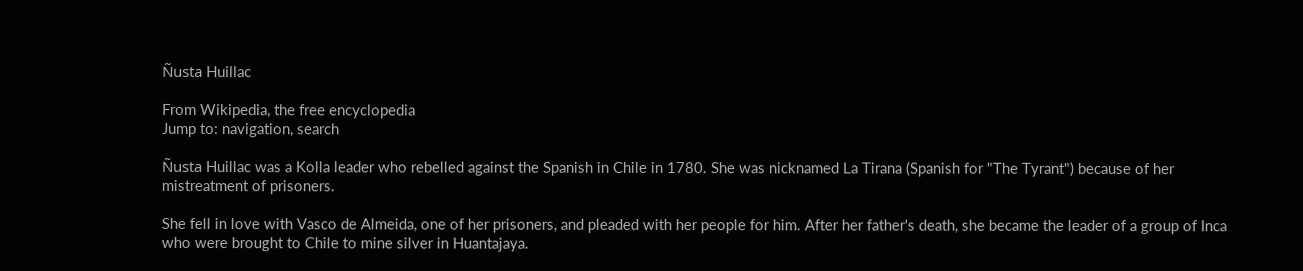Ñusta Huillac

From Wikipedia, the free encyclopedia
Jump to: navigation, search

Ñusta Huillac was a Kolla leader who rebelled against the Spanish in Chile in 1780. She was nicknamed La Tirana (Spanish for "The Tyrant") because of her mistreatment of prisoners.

She fell in love with Vasco de Almeida, one of her prisoners, and pleaded with her people for him. After her father's death, she became the leader of a group of Inca who were brought to Chile to mine silver in Huantajaya.